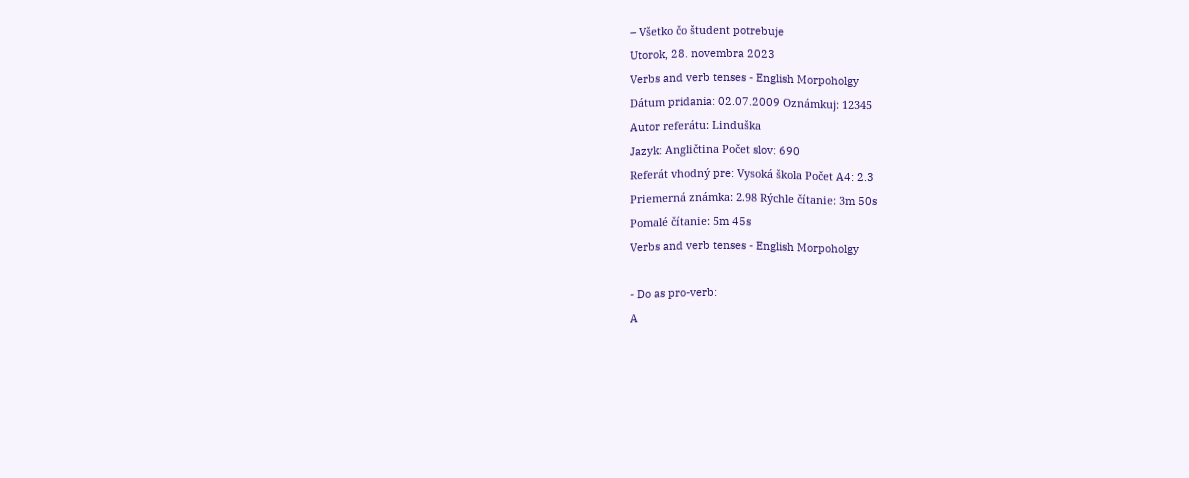– Všetko čo študent potrebuje
Utorok, 28. novembra 2023
Verbs and verb tenses - English Morpoholgy
Dátum pridania: 02.07.2009 Oznámkuj: 12345
Autor referátu: Linduška
Jazyk: Angličtina Počet slov: 690
Referát vhodný pre: Vysoká škola Počet A4: 2.3
Priemerná známka: 2.98 Rýchle čítanie: 3m 50s
Pomalé čítanie: 5m 45s
Verbs and verb tenses - English Morpoholgy

- Do as pro-verb:
A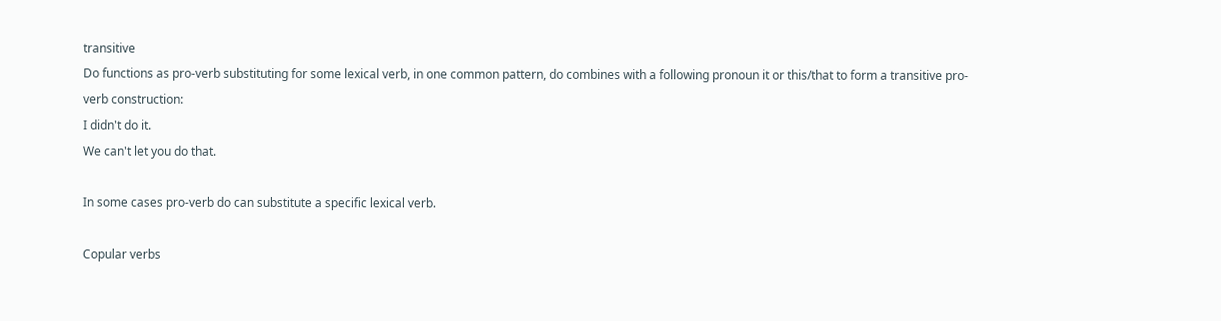transitive
Do functions as pro-verb substituting for some lexical verb, in one common pattern, do combines with a following pronoun it or this/that to form a transitive pro-verb construction:
I didn't do it.
We can't let you do that.

In some cases pro-verb do can substitute a specific lexical verb.

Copular verbs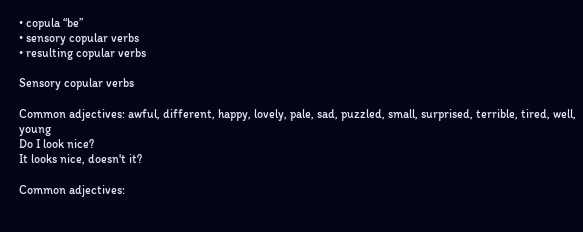• copula “be”
• sensory copular verbs
• resulting copular verbs

Sensory copular verbs

Common adjectives: awful, different, happy, lovely, pale, sad, puzzled, small, surprised, terrible, tired, well, young
Do I look nice?
It looks nice, doesn't it?

Common adjectives: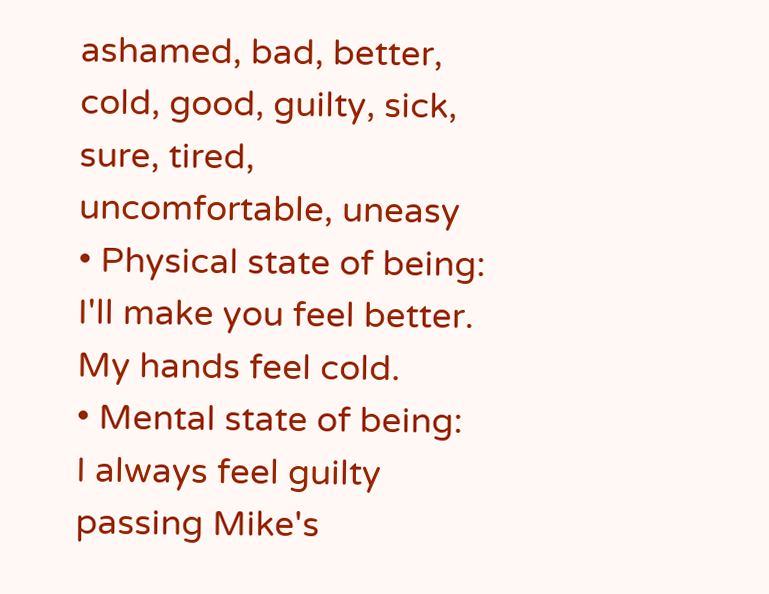ashamed, bad, better, cold, good, guilty, sick, sure, tired, uncomfortable, uneasy
• Physical state of being:
I'll make you feel better.
My hands feel cold.
• Mental state of being:
I always feel guilty passing Mike's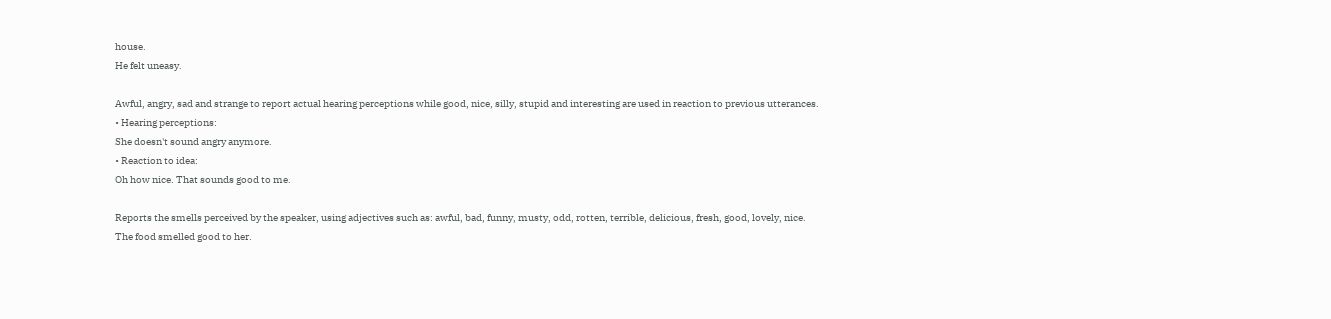house.
He felt uneasy.

Awful, angry, sad and strange to report actual hearing perceptions while good, nice, silly, stupid and interesting are used in reaction to previous utterances.
• Hearing perceptions:
She doesn't sound angry anymore.
• Reaction to idea:
Oh how nice. That sounds good to me.

Reports the smells perceived by the speaker, using adjectives such as: awful, bad, funny, musty, odd, rotten, terrible, delicious, fresh, good, lovely, nice.
The food smelled good to her.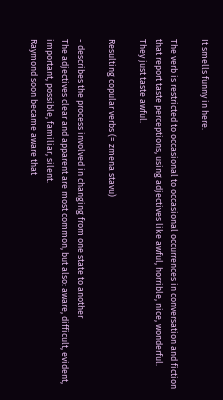It smells funny in here.

The verb is restricted to occasional to occasional occurrences in conversation and fiction that report taste perceptions, using adjectives like awful, horrible, nice, wonderful.
They just taste awful.

Resulting copular verbs (= zmena stavu)

- describes the process involved in changing from one state to another
The adjectives clear and apparent are most common, but also: aware, difficult, evident, important, possible, familiar, silent.
Raymond soon became aware that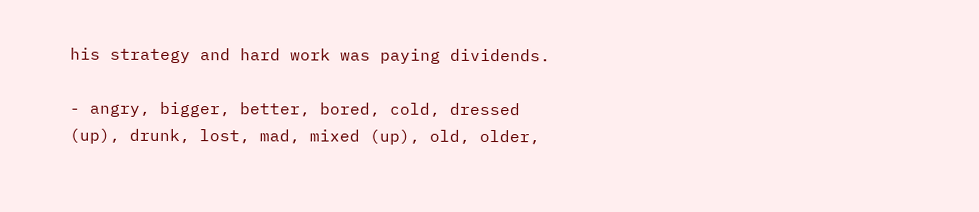his strategy and hard work was paying dividends.

- angry, bigger, better, bored, cold, dressed (up), drunk, lost, mad, mixed (up), old, older,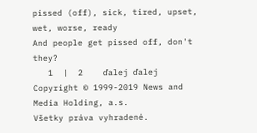pissed (off), sick, tired, upset, wet, worse, ready
And people get pissed off, don't they?
   1  |  2    ďalej ďalej
Copyright © 1999-2019 News and Media Holding, a.s.
Všetky práva vyhradené.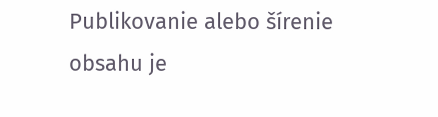Publikovanie alebo šírenie obsahu je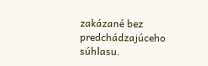zakázané bez predchádzajúceho súhlasu.